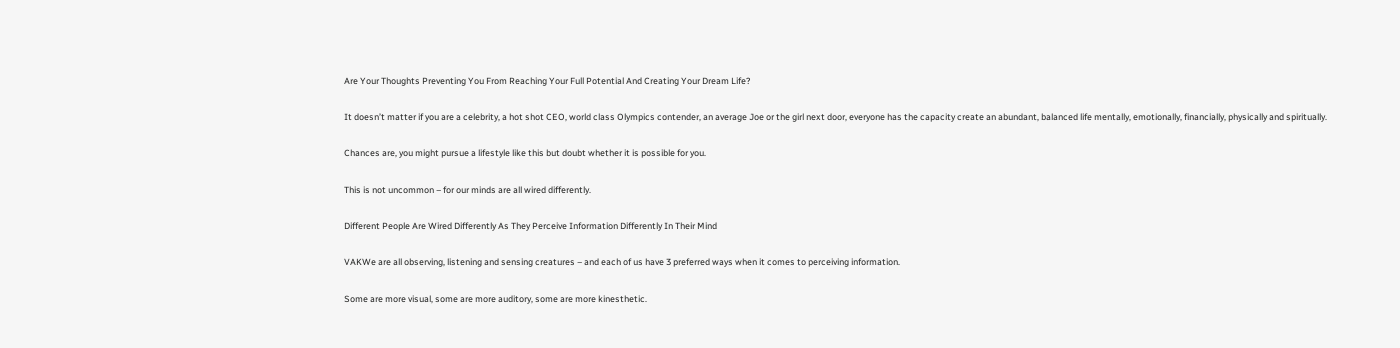Are Your Thoughts Preventing You From Reaching Your Full Potential And Creating Your Dream Life?

It doesn’t matter if you are a celebrity, a hot shot CEO, world class Olympics contender, an average Joe or the girl next door, everyone has the capacity create an abundant, balanced life mentally, emotionally, financially, physically and spiritually.

Chances are, you might pursue a lifestyle like this but doubt whether it is possible for you.

This is not uncommon – for our minds are all wired differently.

Different People Are Wired Differently As They Perceive Information Differently In Their Mind

VAKWe are all observing, listening and sensing creatures – and each of us have 3 preferred ways when it comes to perceiving information.

Some are more visual, some are more auditory, some are more kinesthetic.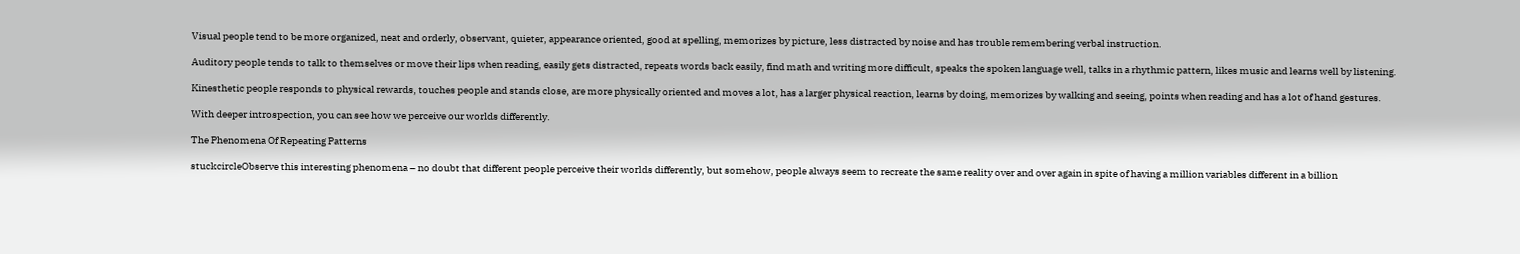Visual people tend to be more organized, neat and orderly, observant, quieter, appearance oriented, good at spelling, memorizes by picture, less distracted by noise and has trouble remembering verbal instruction.

Auditory people tends to talk to themselves or move their lips when reading, easily gets distracted, repeats words back easily, find math and writing more difficult, speaks the spoken language well, talks in a rhythmic pattern, likes music and learns well by listening.

Kinesthetic people responds to physical rewards, touches people and stands close, are more physically oriented and moves a lot, has a larger physical reaction, learns by doing, memorizes by walking and seeing, points when reading and has a lot of hand gestures.

With deeper introspection, you can see how we perceive our worlds differently.

The Phenomena Of Repeating Patterns

stuckcircleObserve this interesting phenomena – no doubt that different people perceive their worlds differently, but somehow, people always seem to recreate the same reality over and over again in spite of having a million variables different in a billion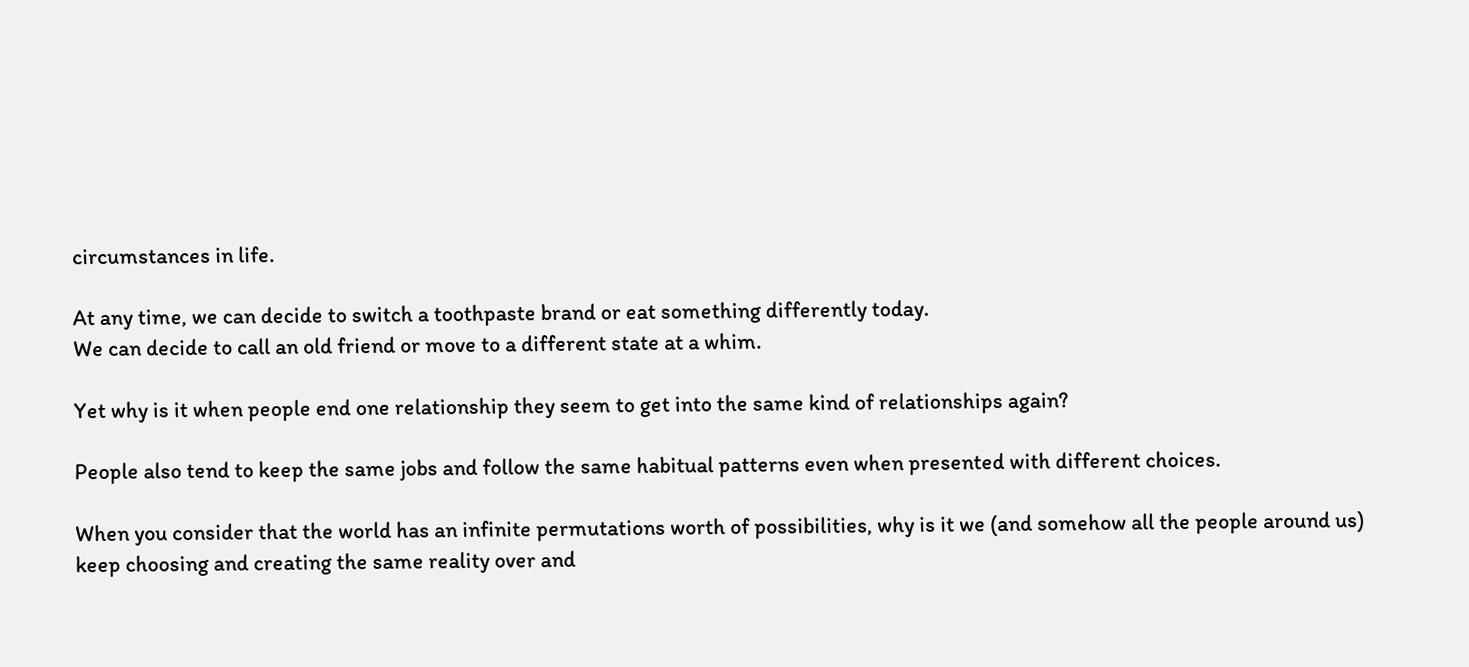circumstances in life.

At any time, we can decide to switch a toothpaste brand or eat something differently today.
We can decide to call an old friend or move to a different state at a whim.

Yet why is it when people end one relationship they seem to get into the same kind of relationships again?

People also tend to keep the same jobs and follow the same habitual patterns even when presented with different choices.

When you consider that the world has an infinite permutations worth of possibilities, why is it we (and somehow all the people around us) keep choosing and creating the same reality over and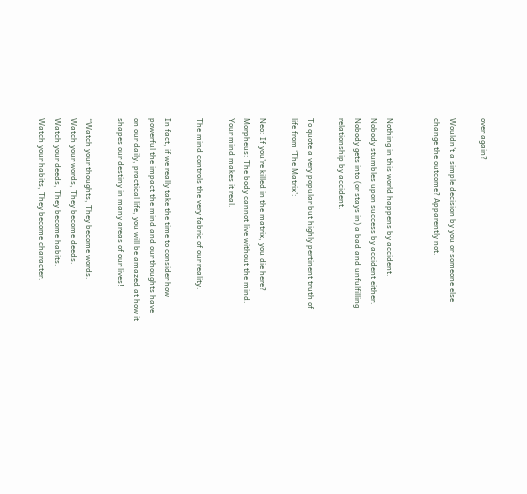over again?

Wouldn’t a simple decision by you or someone else change the outcome? Apparently not.


Nothing in this world happens by accident.
Nobody stumbles upon success by accident either.
Nobody gets into (or stays in) a bad and unfulfilling relationship by accident.

To quote a very popular but highly pertinent truth of life from ‘The Matrix’:

Neo: If you’re killed in the matrix, you die here?
Morpheus: The body cannot live without the mind. Your mind makes it real.

The mind controls the very fabric of our reality.

In fact, if we really take the time to consider how powerful the impact the mind and our thoughts have on our daily, practical life, you will be amazed at how it shapes our destiny in many areas of our lives!

“Watch your thoughts, They become words.
Watch your words, They become deeds.
Watch your deeds, They become habits.
Watch your habits, They become character.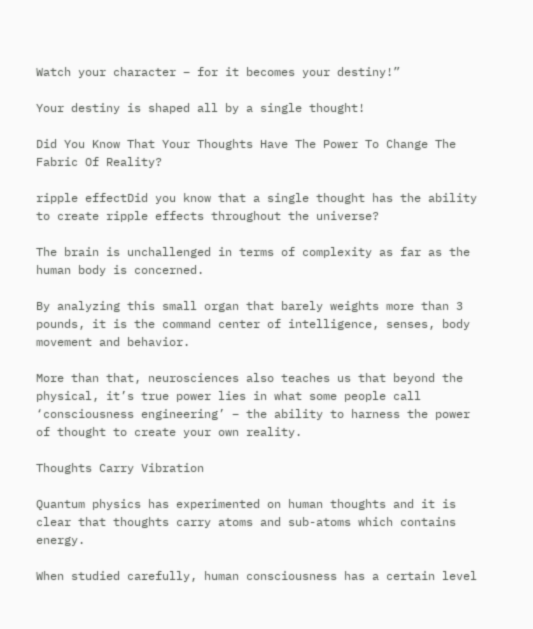Watch your character – for it becomes your destiny!”

Your destiny is shaped all by a single thought!

Did You Know That Your Thoughts Have The Power To Change The Fabric Of Reality?

ripple effectDid you know that a single thought has the ability to create ripple effects throughout the universe?

The brain is unchallenged in terms of complexity as far as the human body is concerned.

By analyzing this small organ that barely weights more than 3 pounds, it is the command center of intelligence, senses, body movement and behavior.

More than that, neurosciences also teaches us that beyond the physical, it’s true power lies in what some people call ‘consciousness engineering’ – the ability to harness the power of thought to create your own reality.

Thoughts Carry Vibration

Quantum physics has experimented on human thoughts and it is clear that thoughts carry atoms and sub-atoms which contains energy.

When studied carefully, human consciousness has a certain level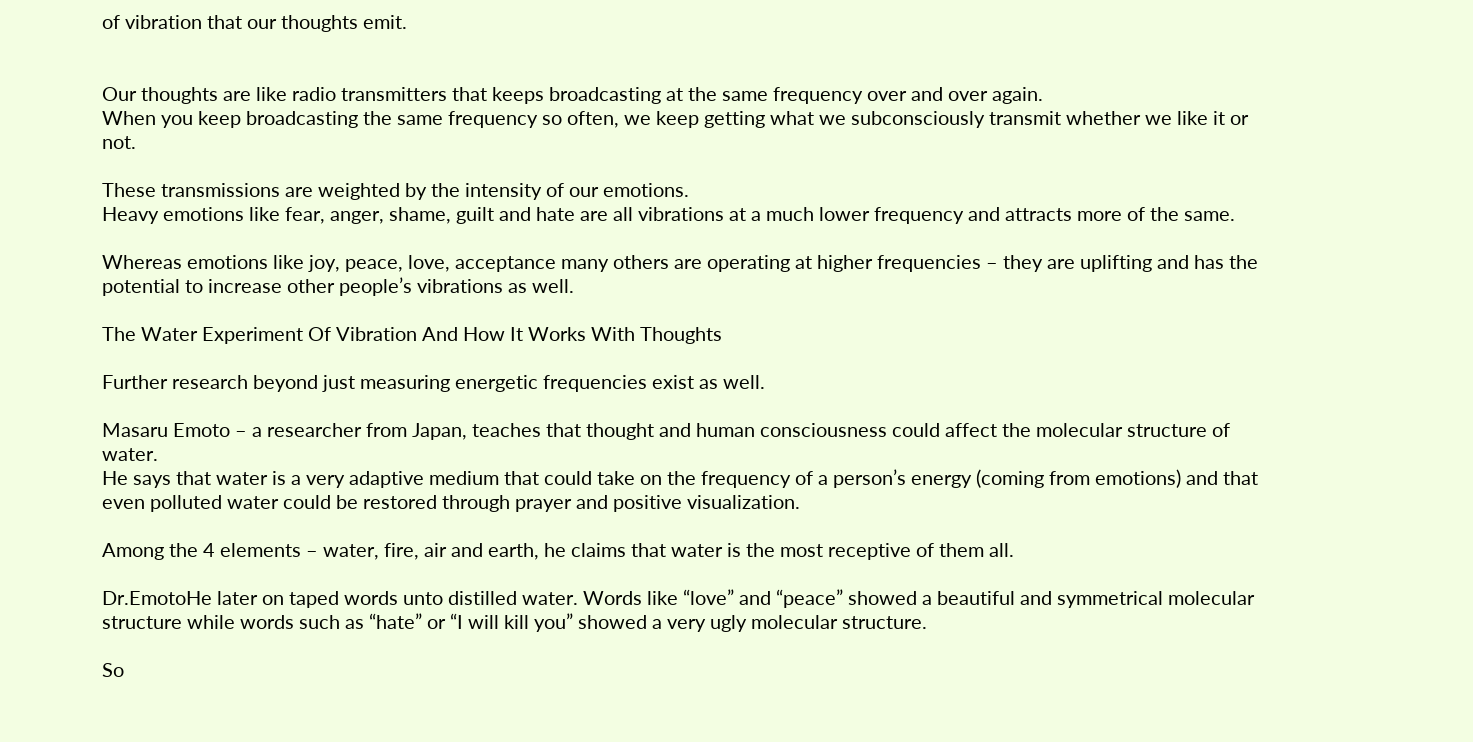of vibration that our thoughts emit.


Our thoughts are like radio transmitters that keeps broadcasting at the same frequency over and over again.
When you keep broadcasting the same frequency so often, we keep getting what we subconsciously transmit whether we like it or not.

These transmissions are weighted by the intensity of our emotions.
Heavy emotions like fear, anger, shame, guilt and hate are all vibrations at a much lower frequency and attracts more of the same.

Whereas emotions like joy, peace, love, acceptance many others are operating at higher frequencies – they are uplifting and has the potential to increase other people’s vibrations as well.

The Water Experiment Of Vibration And How It Works With Thoughts

Further research beyond just measuring energetic frequencies exist as well.

Masaru Emoto – a researcher from Japan, teaches that thought and human consciousness could affect the molecular structure of water.
He says that water is a very adaptive medium that could take on the frequency of a person’s energy (coming from emotions) and that even polluted water could be restored through prayer and positive visualization.

Among the 4 elements – water, fire, air and earth, he claims that water is the most receptive of them all.

Dr.EmotoHe later on taped words unto distilled water. Words like “love” and “peace” showed a beautiful and symmetrical molecular structure while words such as “hate” or “I will kill you” showed a very ugly molecular structure.

So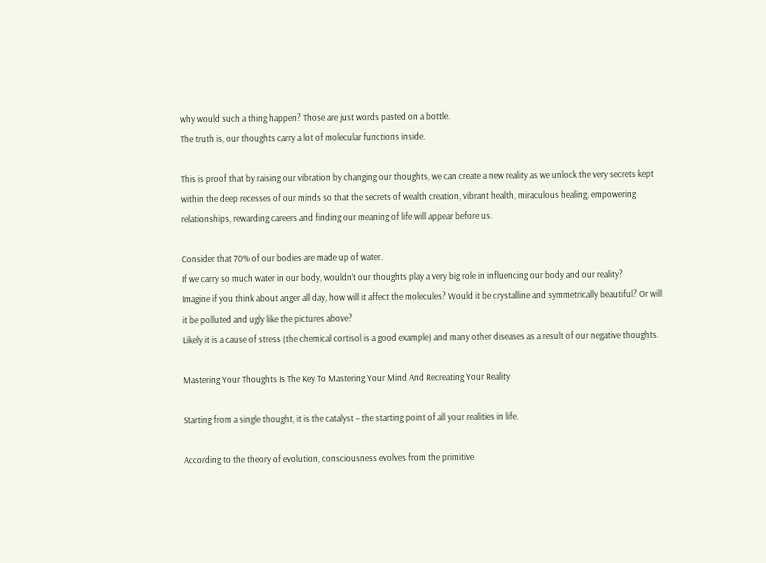why would such a thing happen? Those are just words pasted on a bottle.
The truth is, our thoughts carry a lot of molecular functions inside.

This is proof that by raising our vibration by changing our thoughts, we can create a new reality as we unlock the very secrets kept within the deep recesses of our minds so that the secrets of wealth creation, vibrant health, miraculous healing, empowering relationships, rewarding careers and finding our meaning of life will appear before us.

Consider that 70% of our bodies are made up of water.
If we carry so much water in our body, wouldn’t our thoughts play a very big role in influencing our body and our reality?
Imagine if you think about anger all day, how will it affect the molecules? Would it be crystalline and symmetrically beautiful? Or will it be polluted and ugly like the pictures above?
Likely it is a cause of stress (the chemical cortisol is a good example) and many other diseases as a result of our negative thoughts.

Mastering Your Thoughts Is The Key To Mastering Your Mind And Recreating Your Reality

Starting from a single thought, it is the catalyst – the starting point of all your realities in life.

According to the theory of evolution, consciousness evolves from the primitive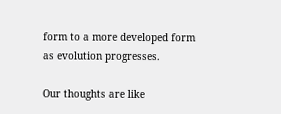form to a more developed form as evolution progresses.

Our thoughts are like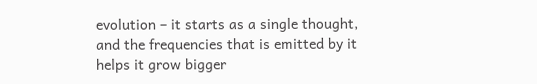evolution – it starts as a single thought, and the frequencies that is emitted by it helps it grow bigger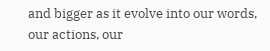and bigger as it evolve into our words, our actions, our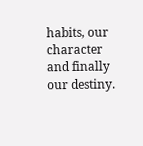habits, our character and finally our destiny.